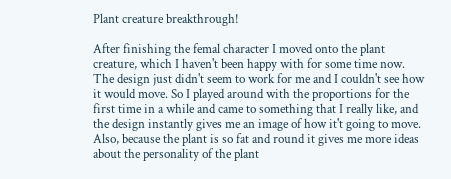Plant creature breakthrough!

After finishing the femal character I moved onto the plant creature, which I haven't been happy with for some time now. The design just didn't seem to work for me and I couldn't see how it would move. So I played around with the proportions for the first time in a while and came to something that I really like, and the design instantly gives me an image of how it't going to move. Also, because the plant is so fat and round it gives me more ideas about the personality of the plant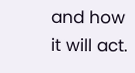and how it will act.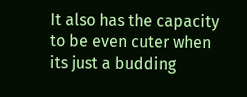It also has the capacity to be even cuter when its just a budding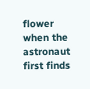flower when the astronaut first finds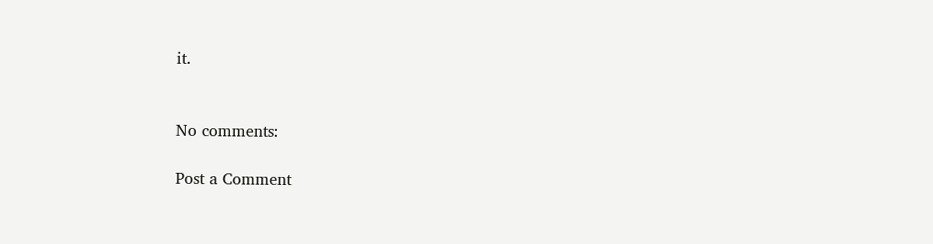it.


No comments:

Post a Comment